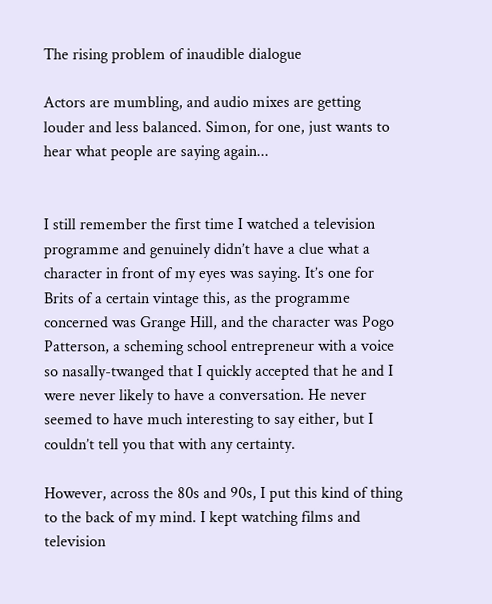The rising problem of inaudible dialogue

Actors are mumbling, and audio mixes are getting louder and less balanced. Simon, for one, just wants to hear what people are saying again...


I still remember the first time I watched a television programme and genuinely didn’t have a clue what a character in front of my eyes was saying. It’s one for Brits of a certain vintage this, as the programme concerned was Grange Hill, and the character was Pogo Patterson, a scheming school entrepreneur with a voice so nasally-twanged that I quickly accepted that he and I were never likely to have a conversation. He never seemed to have much interesting to say either, but I couldn’t tell you that with any certainty.

However, across the 80s and 90s, I put this kind of thing to the back of my mind. I kept watching films and television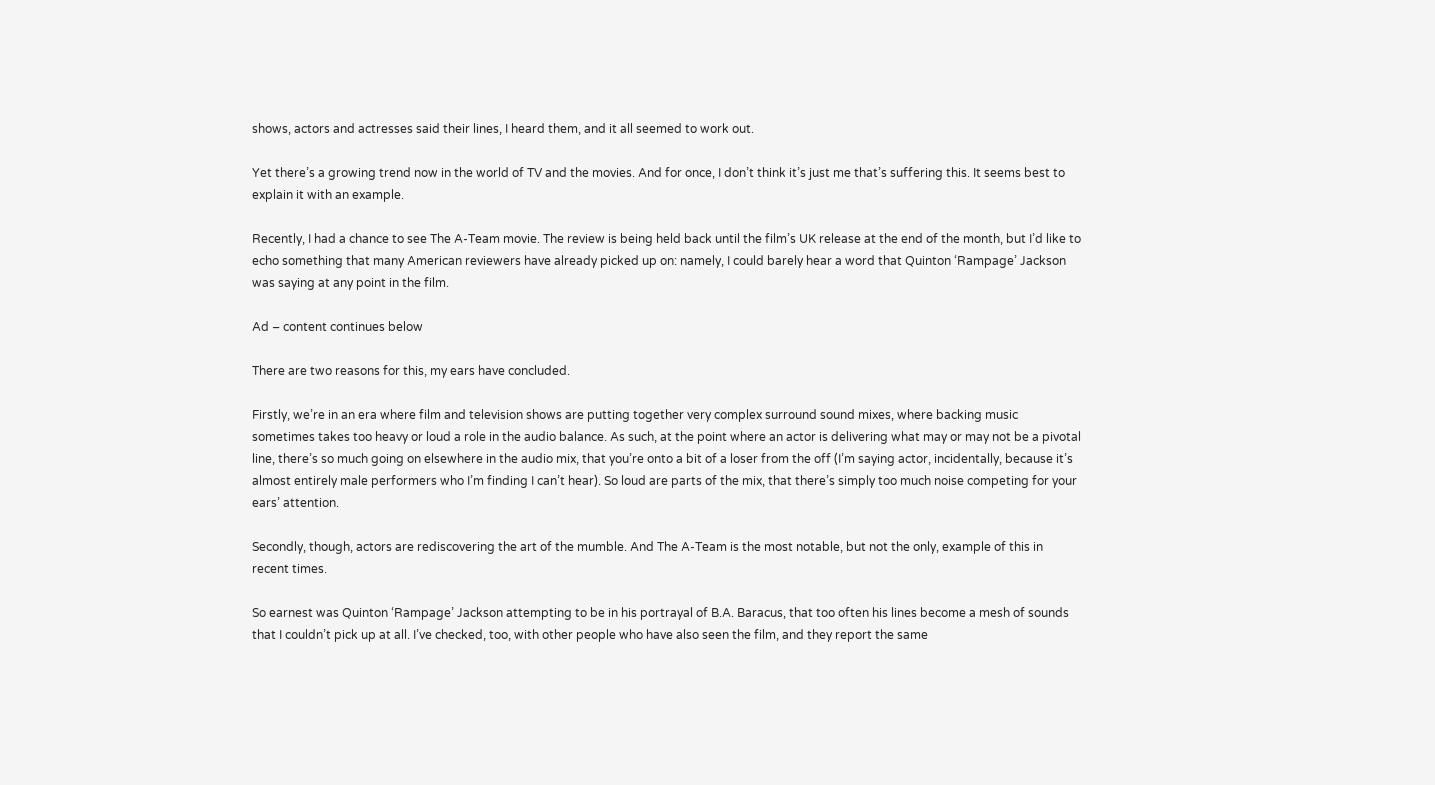shows, actors and actresses said their lines, I heard them, and it all seemed to work out.

Yet there’s a growing trend now in the world of TV and the movies. And for once, I don’t think it’s just me that’s suffering this. It seems best to explain it with an example.

Recently, I had a chance to see The A-Team movie. The review is being held back until the film’s UK release at the end of the month, but I’d like to echo something that many American reviewers have already picked up on: namely, I could barely hear a word that Quinton ‘Rampage’ Jackson was saying at any point in the film.

Ad – content continues below

There are two reasons for this, my ears have concluded.

Firstly, we’re in an era where film and television shows are putting together very complex surround sound mixes, where backing music sometimes takes too heavy or loud a role in the audio balance. As such, at the point where an actor is delivering what may or may not be a pivotal line, there’s so much going on elsewhere in the audio mix, that you’re onto a bit of a loser from the off (I’m saying actor, incidentally, because it’s almost entirely male performers who I’m finding I can’t hear). So loud are parts of the mix, that there’s simply too much noise competing for your ears’ attention.

Secondly, though, actors are rediscovering the art of the mumble. And The A-Team is the most notable, but not the only, example of this in recent times.

So earnest was Quinton ‘Rampage’ Jackson attempting to be in his portrayal of B.A. Baracus, that too often his lines become a mesh of sounds that I couldn’t pick up at all. I’ve checked, too, with other people who have also seen the film, and they report the same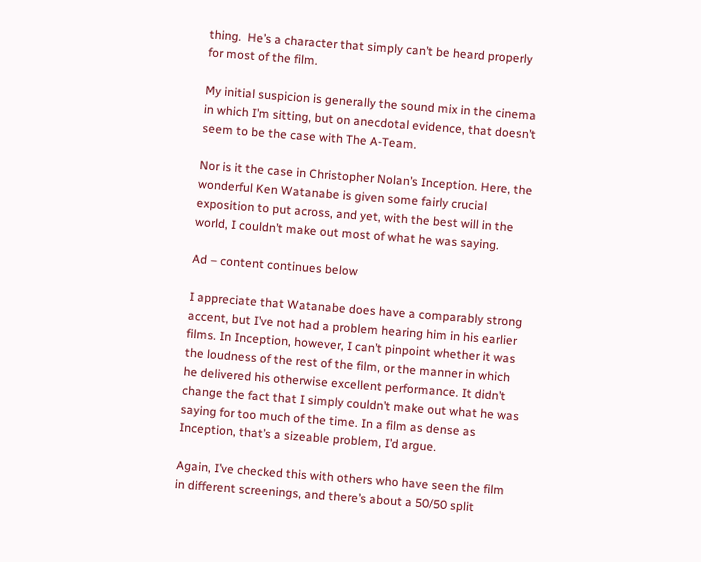thing.  He’s a character that simply can’t be heard properly for most of the film.

My initial suspicion is generally the sound mix in the cinema in which I’m sitting, but on anecdotal evidence, that doesn’t seem to be the case with The A-Team.

Nor is it the case in Christopher Nolan’s Inception. Here, the wonderful Ken Watanabe is given some fairly crucial exposition to put across, and yet, with the best will in the world, I couldn’t make out most of what he was saying.

Ad – content continues below

I appreciate that Watanabe does have a comparably strong accent, but I’ve not had a problem hearing him in his earlier films. In Inception, however, I can’t pinpoint whether it was the loudness of the rest of the film, or the manner in which he delivered his otherwise excellent performance. It didn’t change the fact that I simply couldn’t make out what he was saying for too much of the time. In a film as dense as Inception, that’s a sizeable problem, I’d argue.

Again, I’ve checked this with others who have seen the film in different screenings, and there’s about a 50/50 split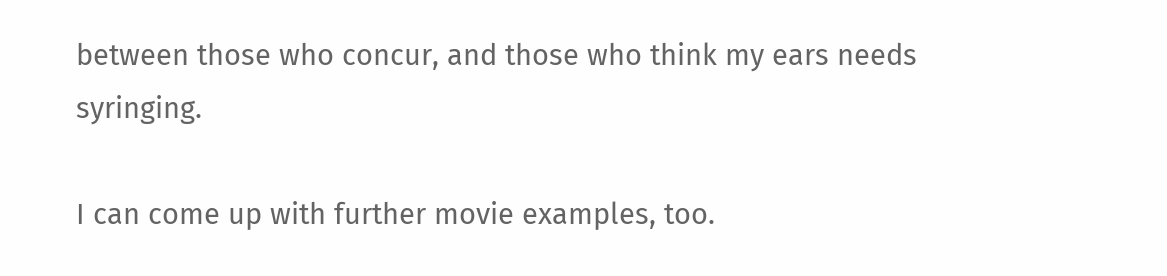between those who concur, and those who think my ears needs syringing.

I can come up with further movie examples, too.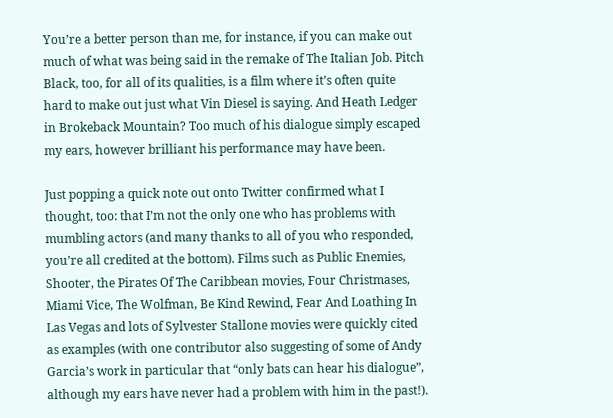You’re a better person than me, for instance, if you can make out much of what was being said in the remake of The Italian Job. Pitch Black, too, for all of its qualities, is a film where it’s often quite hard to make out just what Vin Diesel is saying. And Heath Ledger in Brokeback Mountain? Too much of his dialogue simply escaped my ears, however brilliant his performance may have been.

Just popping a quick note out onto Twitter confirmed what I thought, too: that I’m not the only one who has problems with mumbling actors (and many thanks to all of you who responded, you’re all credited at the bottom). Films such as Public Enemies, Shooter, the Pirates Of The Caribbean movies, Four Christmases, Miami Vice, The Wolfman, Be Kind Rewind, Fear And Loathing In Las Vegas and lots of Sylvester Stallone movies were quickly cited as examples (with one contributor also suggesting of some of Andy Garcia’s work in particular that “only bats can hear his dialogue”, although my ears have never had a problem with him in the past!).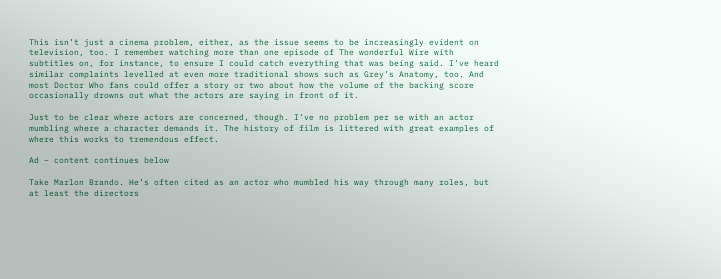This isn’t just a cinema problem, either, as the issue seems to be increasingly evident on television, too. I remember watching more than one episode of The wonderful Wire with subtitles on, for instance, to ensure I could catch everything that was being said. I’ve heard similar complaints levelled at even more traditional shows such as Grey’s Anatomy, too. And most Doctor Who fans could offer a story or two about how the volume of the backing score occasionally drowns out what the actors are saying in front of it.

Just to be clear where actors are concerned, though. I’ve no problem per se with an actor mumbling where a character demands it. The history of film is littered with great examples of where this works to tremendous effect.

Ad – content continues below

Take Marlon Brando. He’s often cited as an actor who mumbled his way through many roles, but at least the directors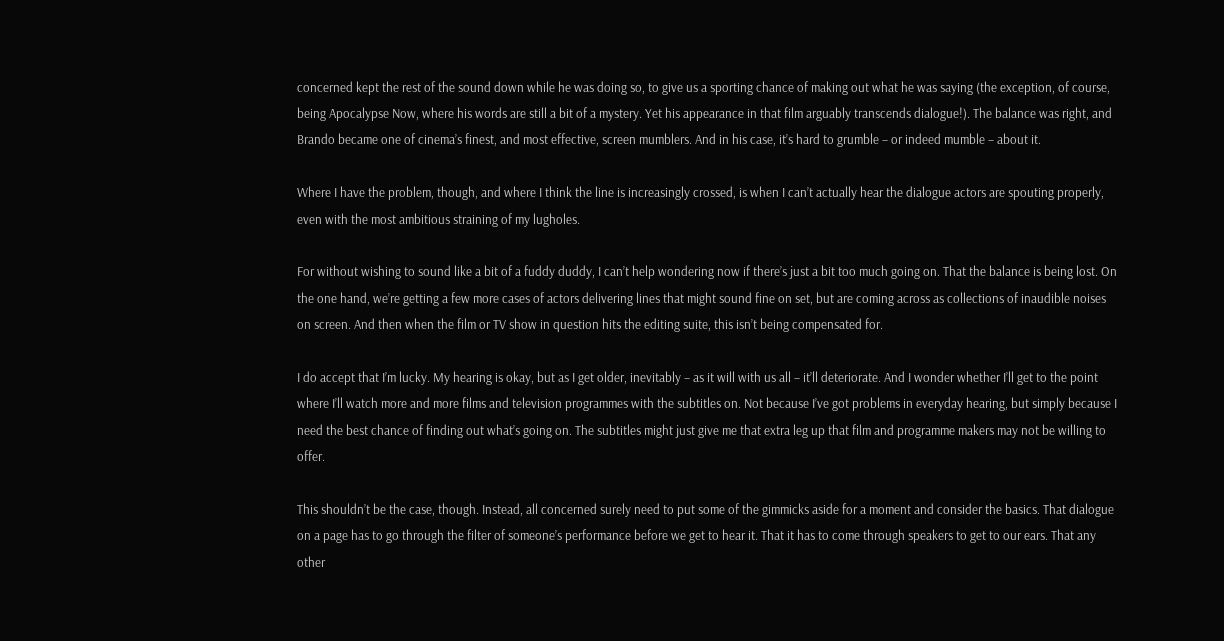concerned kept the rest of the sound down while he was doing so, to give us a sporting chance of making out what he was saying (the exception, of course, being Apocalypse Now, where his words are still a bit of a mystery. Yet his appearance in that film arguably transcends dialogue!). The balance was right, and Brando became one of cinema’s finest, and most effective, screen mumblers. And in his case, it’s hard to grumble – or indeed mumble – about it.

Where I have the problem, though, and where I think the line is increasingly crossed, is when I can’t actually hear the dialogue actors are spouting properly, even with the most ambitious straining of my lugholes.

For without wishing to sound like a bit of a fuddy duddy, I can’t help wondering now if there’s just a bit too much going on. That the balance is being lost. On the one hand, we’re getting a few more cases of actors delivering lines that might sound fine on set, but are coming across as collections of inaudible noises on screen. And then when the film or TV show in question hits the editing suite, this isn’t being compensated for.

I do accept that I’m lucky. My hearing is okay, but as I get older, inevitably – as it will with us all – it’ll deteriorate. And I wonder whether I’ll get to the point where I’ll watch more and more films and television programmes with the subtitles on. Not because I’ve got problems in everyday hearing, but simply because I need the best chance of finding out what’s going on. The subtitles might just give me that extra leg up that film and programme makers may not be willing to offer.

This shouldn’t be the case, though. Instead, all concerned surely need to put some of the gimmicks aside for a moment and consider the basics. That dialogue on a page has to go through the filter of someone’s performance before we get to hear it. That it has to come through speakers to get to our ears. That any other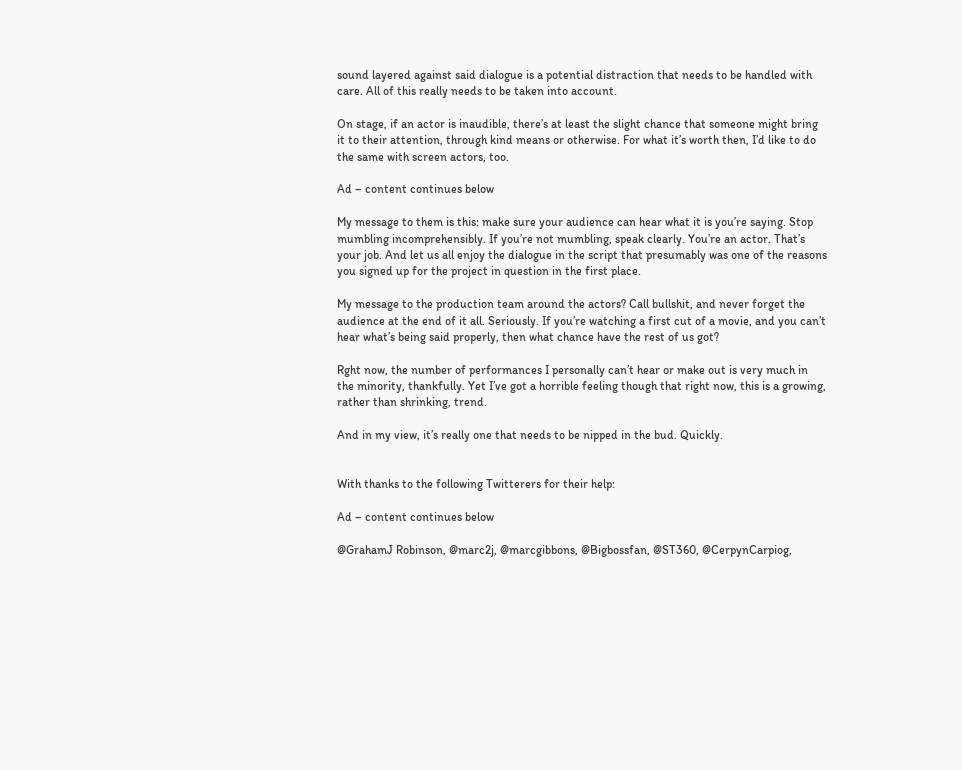sound layered against said dialogue is a potential distraction that needs to be handled with care. All of this really needs to be taken into account.

On stage, if an actor is inaudible, there’s at least the slight chance that someone might bring it to their attention, through kind means or otherwise. For what it’s worth then, I’d like to do the same with screen actors, too.

Ad – content continues below

My message to them is this: make sure your audience can hear what it is you’re saying. Stop mumbling incomprehensibly. If you’re not mumbling, speak clearly. You’re an actor. That’s your job. And let us all enjoy the dialogue in the script that presumably was one of the reasons you signed up for the project in question in the first place.

My message to the production team around the actors? Call bullshit, and never forget the audience at the end of it all. Seriously. If you’re watching a first cut of a movie, and you can’t hear what’s being said properly, then what chance have the rest of us got?

Rght now, the number of performances I personally can’t hear or make out is very much in the minority, thankfully. Yet I’ve got a horrible feeling though that right now, this is a growing, rather than shrinking, trend.

And in my view, it’s really one that needs to be nipped in the bud. Quickly.


With thanks to the following Twitterers for their help:

Ad – content continues below

@GrahamJ Robinson, @marc2j, @marcgibbons, @Bigbossfan, @ST360, @CerpynCarpiog,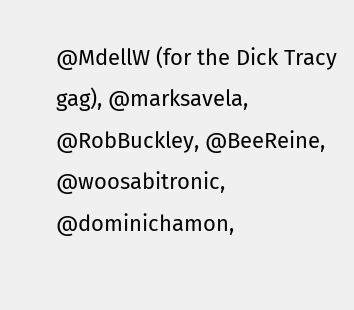@MdellW (for the Dick Tracy gag), @marksavela, @RobBuckley, @BeeReine, @woosabitronic, @dominichamon,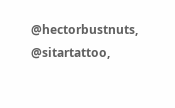@hectorbustnuts, @sitartattoo,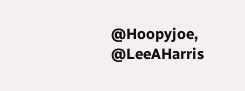@Hoopyjoe, @LeeAHarris